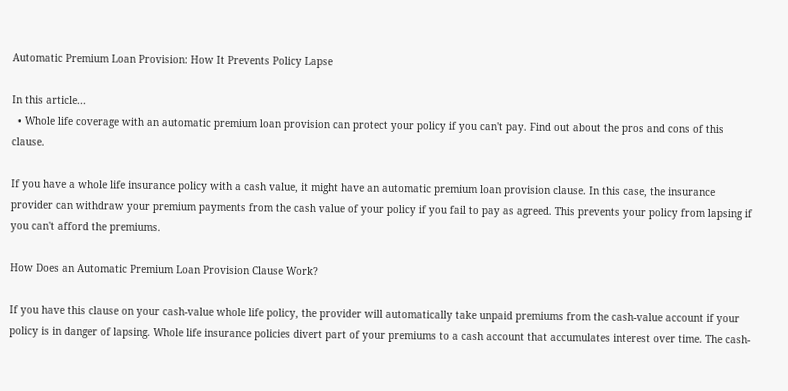Automatic Premium Loan Provision: How It Prevents Policy Lapse

In this article...
  • Whole life coverage with an automatic premium loan provision can protect your policy if you can't pay. Find out about the pros and cons of this clause.

If you have a whole life insurance policy with a cash value, it might have an automatic premium loan provision clause. In this case, the insurance provider can withdraw your premium payments from the cash value of your policy if you fail to pay as agreed. This prevents your policy from lapsing if you can't afford the premiums.

How Does an Automatic Premium Loan Provision Clause Work?

If you have this clause on your cash-value whole life policy, the provider will automatically take unpaid premiums from the cash-value account if your policy is in danger of lapsing. Whole life insurance policies divert part of your premiums to a cash account that accumulates interest over time. The cash-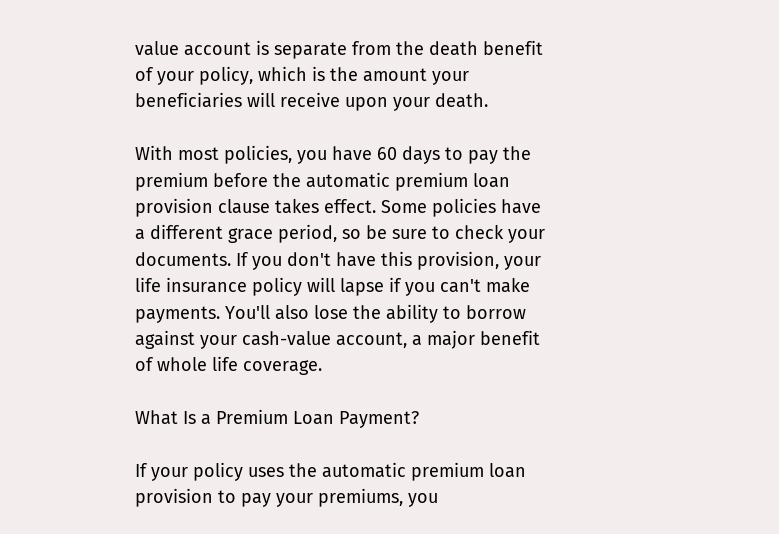value account is separate from the death benefit of your policy, which is the amount your beneficiaries will receive upon your death.

With most policies, you have 60 days to pay the premium before the automatic premium loan provision clause takes effect. Some policies have a different grace period, so be sure to check your documents. If you don't have this provision, your life insurance policy will lapse if you can't make payments. You'll also lose the ability to borrow against your cash-value account, a major benefit of whole life coverage.

What Is a Premium Loan Payment?

If your policy uses the automatic premium loan provision to pay your premiums, you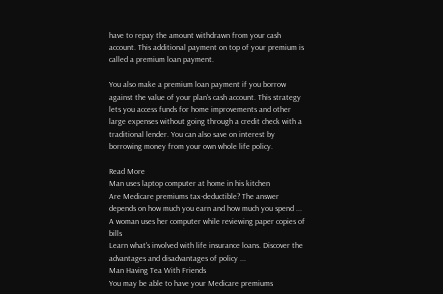have to repay the amount withdrawn from your cash account. This additional payment on top of your premium is called a premium loan payment.

You also make a premium loan payment if you borrow against the value of your plan's cash account. This strategy lets you access funds for home improvements and other large expenses without going through a credit check with a traditional lender. You can also save on interest by borrowing money from your own whole life policy.

Read More
Man uses laptop computer at home in his kitchen
Are Medicare premiums tax-deductible? The answer depends on how much you earn and how much you spend ...
A woman uses her computer while reviewing paper copies of bills
Learn what's involved with life insurance loans. Discover the advantages and disadvantages of policy ...
Man Having Tea With Friends
You may be able to have your Medicare premiums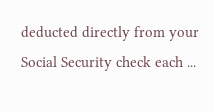deducted directly from your Social Security check each ...